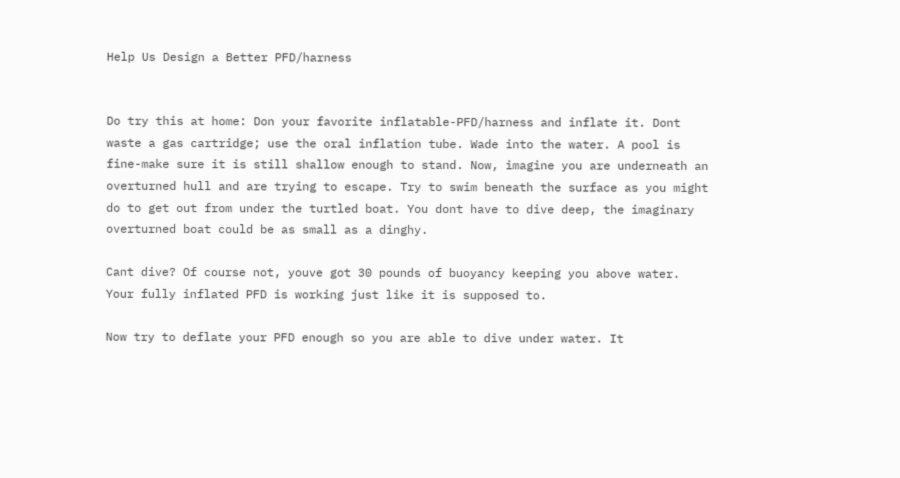Help Us Design a Better PFD/harness


Do try this at home: Don your favorite inflatable-PFD/harness and inflate it. Dont waste a gas cartridge; use the oral inflation tube. Wade into the water. A pool is fine-make sure it is still shallow enough to stand. Now, imagine you are underneath an overturned hull and are trying to escape. Try to swim beneath the surface as you might do to get out from under the turtled boat. You dont have to dive deep, the imaginary overturned boat could be as small as a dinghy.

Cant dive? Of course not, youve got 30 pounds of buoyancy keeping you above water. Your fully inflated PFD is working just like it is supposed to.

Now try to deflate your PFD enough so you are able to dive under water. It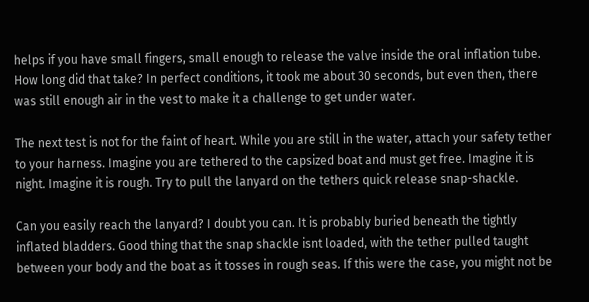helps if you have small fingers, small enough to release the valve inside the oral inflation tube. How long did that take? In perfect conditions, it took me about 30 seconds, but even then, there was still enough air in the vest to make it a challenge to get under water.

The next test is not for the faint of heart. While you are still in the water, attach your safety tether to your harness. Imagine you are tethered to the capsized boat and must get free. Imagine it is night. Imagine it is rough. Try to pull the lanyard on the tethers quick release snap-shackle.

Can you easily reach the lanyard? I doubt you can. It is probably buried beneath the tightly inflated bladders. Good thing that the snap shackle isnt loaded, with the tether pulled taught between your body and the boat as it tosses in rough seas. If this were the case, you might not be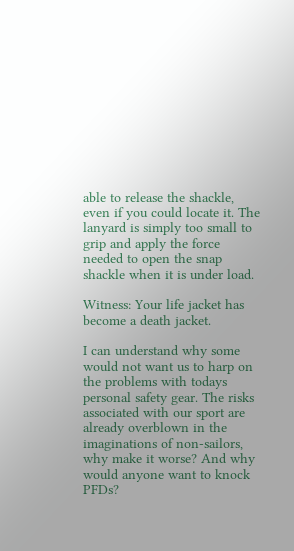able to release the shackle, even if you could locate it. The lanyard is simply too small to grip and apply the force needed to open the snap shackle when it is under load.

Witness: Your life jacket has become a death jacket.

I can understand why some would not want us to harp on the problems with todays personal safety gear. The risks associated with our sport are already overblown in the imaginations of non-sailors, why make it worse? And why would anyone want to knock PFDs?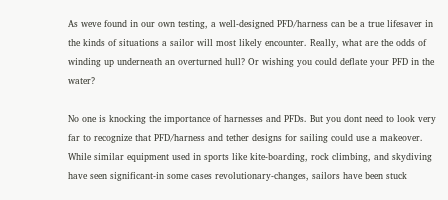As weve found in our own testing, a well-designed PFD/harness can be a true lifesaver in the kinds of situations a sailor will most likely encounter. Really, what are the odds of winding up underneath an overturned hull? Or wishing you could deflate your PFD in the water?

No one is knocking the importance of harnesses and PFDs. But you dont need to look very far to recognize that PFD/harness and tether designs for sailing could use a makeover. While similar equipment used in sports like kite-boarding, rock climbing, and skydiving have seen significant-in some cases revolutionary-changes, sailors have been stuck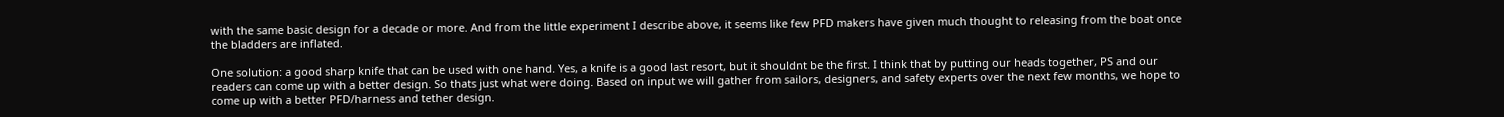with the same basic design for a decade or more. And from the little experiment I describe above, it seems like few PFD makers have given much thought to releasing from the boat once the bladders are inflated.

One solution: a good sharp knife that can be used with one hand. Yes, a knife is a good last resort, but it shouldnt be the first. I think that by putting our heads together, PS and our readers can come up with a better design. So thats just what were doing. Based on input we will gather from sailors, designers, and safety experts over the next few months, we hope to come up with a better PFD/harness and tether design.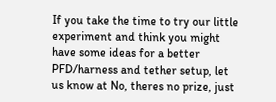If you take the time to try our little experiment and think you might have some ideas for a better PFD/harness and tether setup, let us know at No, theres no prize, just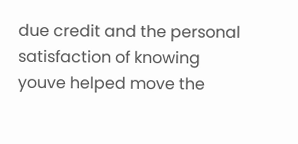due credit and the personal satisfaction of knowing youve helped move the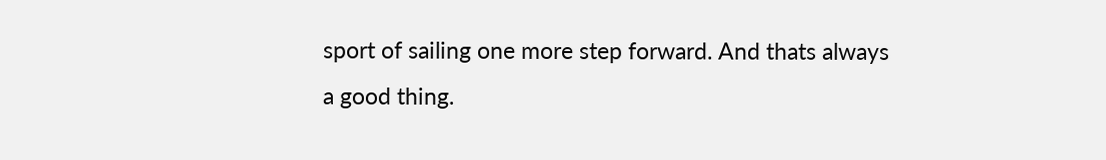sport of sailing one more step forward. And thats always a good thing.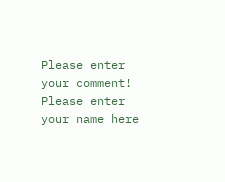Please enter your comment!
Please enter your name here